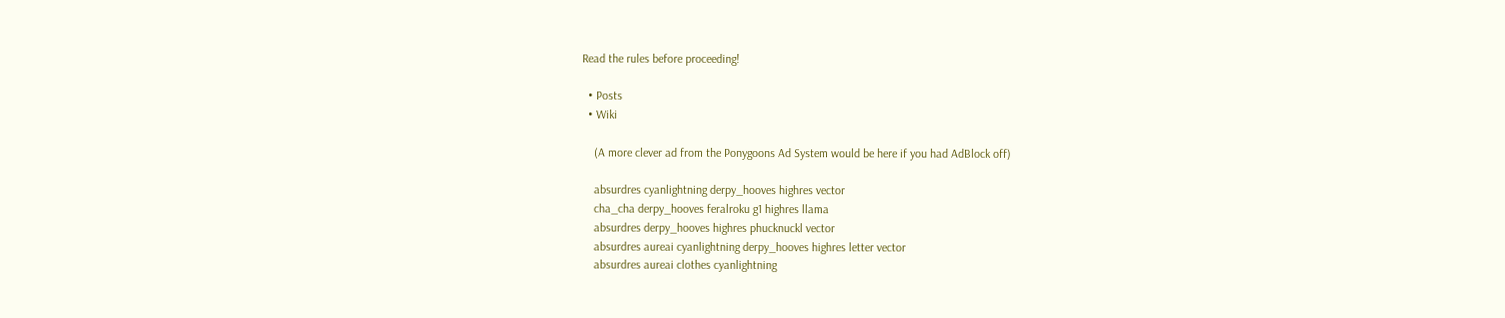Read the rules before proceeding!

  • Posts
  • Wiki

    (A more clever ad from the Ponygoons Ad System would be here if you had AdBlock off)

    absurdres cyanlightning derpy_hooves highres vector
    cha_cha derpy_hooves feralroku g1 highres llama
    absurdres derpy_hooves highres phucknuckl vector
    absurdres aureai cyanlightning derpy_hooves highres letter vector
    absurdres aureai clothes cyanlightning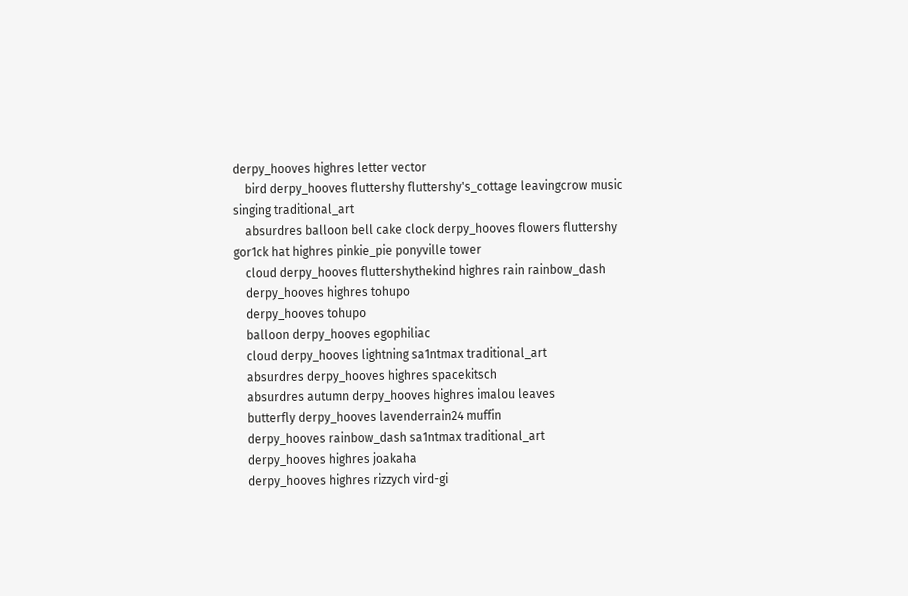derpy_hooves highres letter vector
    bird derpy_hooves fluttershy fluttershy's_cottage leavingcrow music singing traditional_art
    absurdres balloon bell cake clock derpy_hooves flowers fluttershy gor1ck hat highres pinkie_pie ponyville tower
    cloud derpy_hooves fluttershythekind highres rain rainbow_dash
    derpy_hooves highres tohupo
    derpy_hooves tohupo
    balloon derpy_hooves egophiliac
    cloud derpy_hooves lightning sa1ntmax traditional_art
    absurdres derpy_hooves highres spacekitsch
    absurdres autumn derpy_hooves highres imalou leaves
    butterfly derpy_hooves lavenderrain24 muffin
    derpy_hooves rainbow_dash sa1ntmax traditional_art
    derpy_hooves highres joakaha
    derpy_hooves highres rizzych vird-gi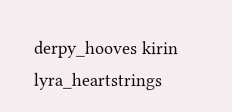derpy_hooves kirin lyra_heartstrings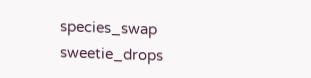species_swap sweetie_drops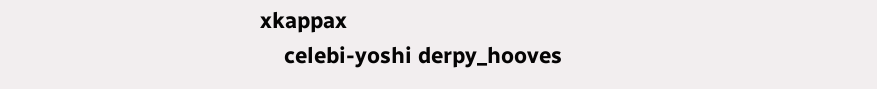xkappax
    celebi-yoshi derpy_hooves